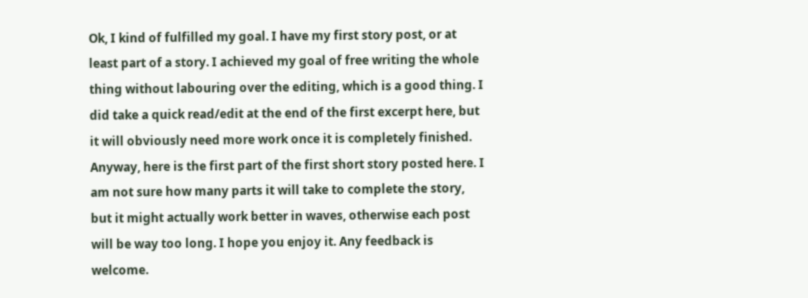Ok, I kind of fulfilled my goal. I have my first story post, or at least part of a story. I achieved my goal of free writing the whole thing without labouring over the editing, which is a good thing. I did take a quick read/edit at the end of the first excerpt here, but it will obviously need more work once it is completely finished.  Anyway, here is the first part of the first short story posted here. I am not sure how many parts it will take to complete the story, but it might actually work better in waves, otherwise each post will be way too long. I hope you enjoy it. Any feedback is welcome.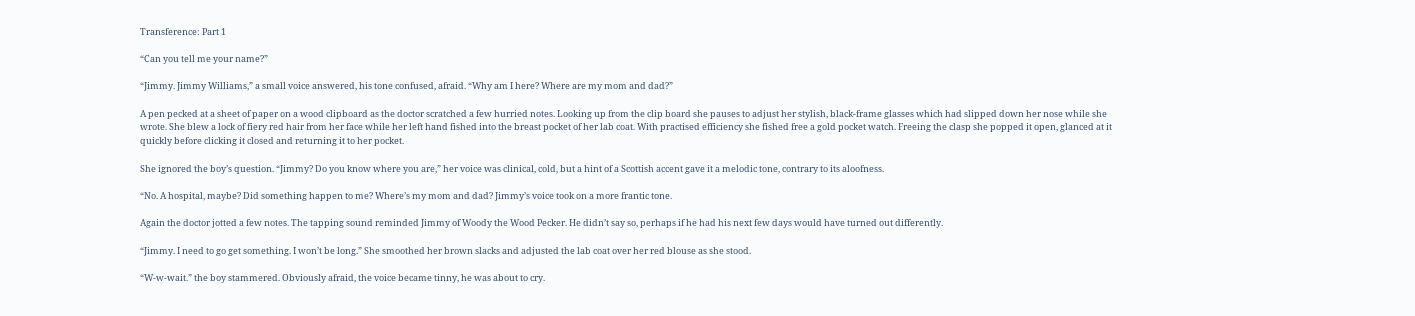Transference: Part 1

“Can you tell me your name?”

“Jimmy. Jimmy Williams,” a small voice answered, his tone confused, afraid. “Why am I here? Where are my mom and dad?”

A pen pecked at a sheet of paper on a wood clipboard as the doctor scratched a few hurried notes. Looking up from the clip board she pauses to adjust her stylish, black-frame glasses which had slipped down her nose while she wrote. She blew a lock of fiery red hair from her face while her left hand fished into the breast pocket of her lab coat. With practised efficiency she fished free a gold pocket watch. Freeing the clasp she popped it open, glanced at it quickly before clicking it closed and returning it to her pocket.

She ignored the boy’s question. “Jimmy? Do you know where you are,” her voice was clinical, cold, but a hint of a Scottish accent gave it a melodic tone, contrary to its aloofness.

“No. A hospital, maybe? Did something happen to me? Where’s my mom and dad? Jimmy’s voice took on a more frantic tone.

Again the doctor jotted a few notes. The tapping sound reminded Jimmy of Woody the Wood Pecker. He didn’t say so, perhaps if he had his next few days would have turned out differently.

“Jimmy. I need to go get something. I won’t be long.” She smoothed her brown slacks and adjusted the lab coat over her red blouse as she stood.

“W-w-wait.” the boy stammered. Obviously afraid, the voice became tinny, he was about to cry.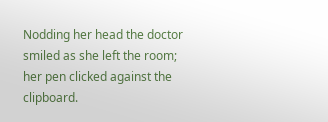Nodding her head the doctor smiled as she left the room; her pen clicked against the clipboard.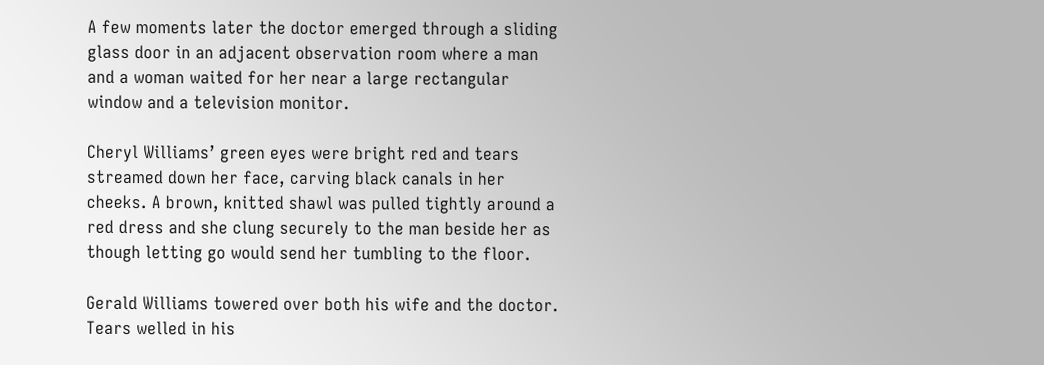A few moments later the doctor emerged through a sliding glass door in an adjacent observation room where a man and a woman waited for her near a large rectangular window and a television monitor.

Cheryl Williams’ green eyes were bright red and tears streamed down her face, carving black canals in her cheeks. A brown, knitted shawl was pulled tightly around a red dress and she clung securely to the man beside her as though letting go would send her tumbling to the floor.

Gerald Williams towered over both his wife and the doctor. Tears welled in his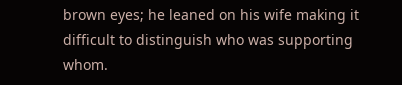brown eyes; he leaned on his wife making it difficult to distinguish who was supporting whom.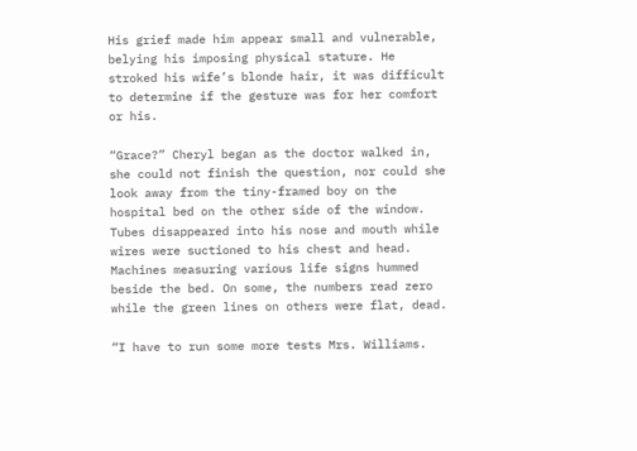His grief made him appear small and vulnerable, belying his imposing physical stature. He stroked his wife’s blonde hair, it was difficult to determine if the gesture was for her comfort or his.

“Grace?” Cheryl began as the doctor walked in, she could not finish the question, nor could she look away from the tiny-framed boy on the hospital bed on the other side of the window. Tubes disappeared into his nose and mouth while wires were suctioned to his chest and head. Machines measuring various life signs hummed beside the bed. On some, the numbers read zero while the green lines on others were flat, dead.

“I have to run some more tests Mrs. Williams.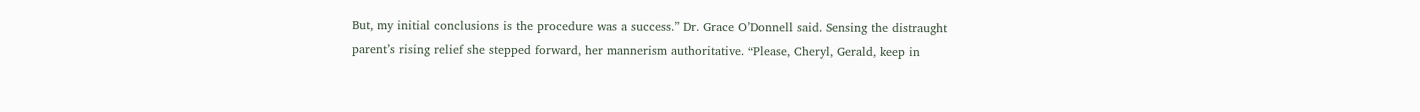But, my initial conclusions is the procedure was a success.” Dr. Grace O’Donnell said. Sensing the distraught parent’s rising relief she stepped forward, her mannerism authoritative. “Please, Cheryl, Gerald, keep in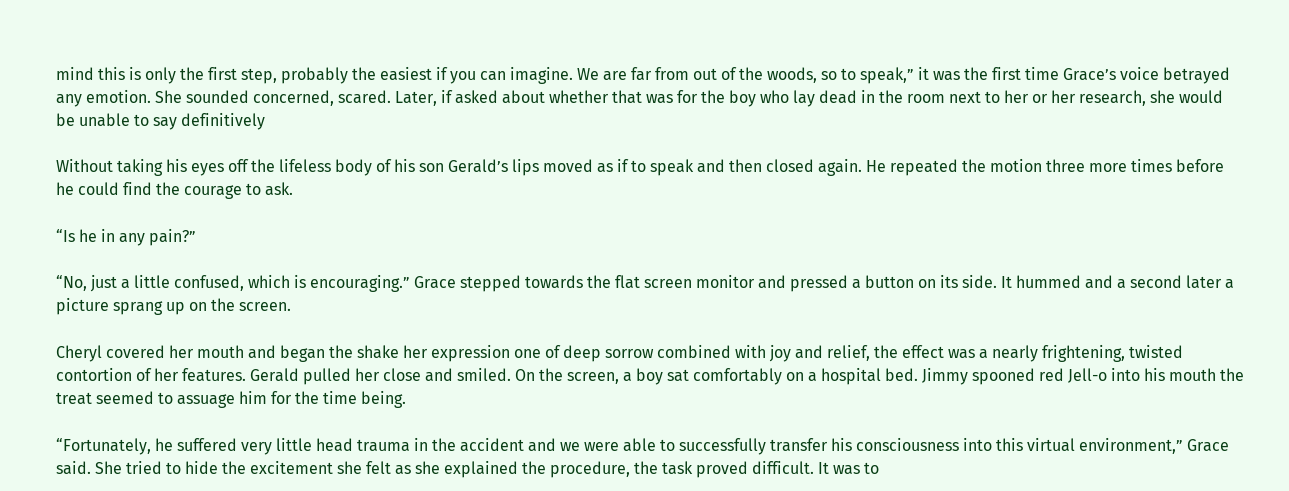mind this is only the first step, probably the easiest if you can imagine. We are far from out of the woods, so to speak,” it was the first time Grace’s voice betrayed any emotion. She sounded concerned, scared. Later, if asked about whether that was for the boy who lay dead in the room next to her or her research, she would be unable to say definitively

Without taking his eyes off the lifeless body of his son Gerald’s lips moved as if to speak and then closed again. He repeated the motion three more times before he could find the courage to ask.

“Is he in any pain?”

“No, just a little confused, which is encouraging.” Grace stepped towards the flat screen monitor and pressed a button on its side. It hummed and a second later a picture sprang up on the screen.

Cheryl covered her mouth and began the shake her expression one of deep sorrow combined with joy and relief, the effect was a nearly frightening, twisted contortion of her features. Gerald pulled her close and smiled. On the screen, a boy sat comfortably on a hospital bed. Jimmy spooned red Jell-o into his mouth the treat seemed to assuage him for the time being.

“Fortunately, he suffered very little head trauma in the accident and we were able to successfully transfer his consciousness into this virtual environment,” Grace said. She tried to hide the excitement she felt as she explained the procedure, the task proved difficult. It was to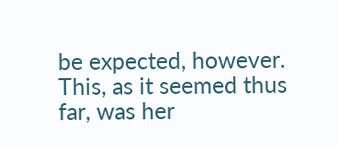be expected, however. This, as it seemed thus far, was her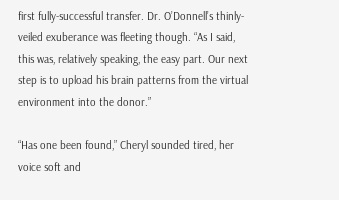first fully-successful transfer. Dr. O’Donnell’s thinly-veiled exuberance was fleeting though. “As I said, this was, relatively speaking, the easy part. Our next step is to upload his brain patterns from the virtual environment into the donor.”

“Has one been found,” Cheryl sounded tired, her voice soft and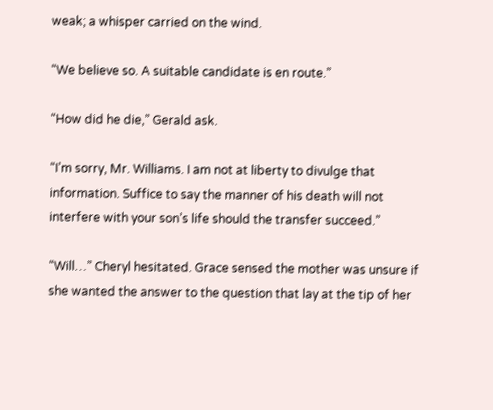weak; a whisper carried on the wind.

“We believe so. A suitable candidate is en route.”

“How did he die,” Gerald ask.

“I’m sorry, Mr. Williams. I am not at liberty to divulge that information. Suffice to say the manner of his death will not interfere with your son’s life should the transfer succeed.”

“Will…” Cheryl hesitated. Grace sensed the mother was unsure if she wanted the answer to the question that lay at the tip of her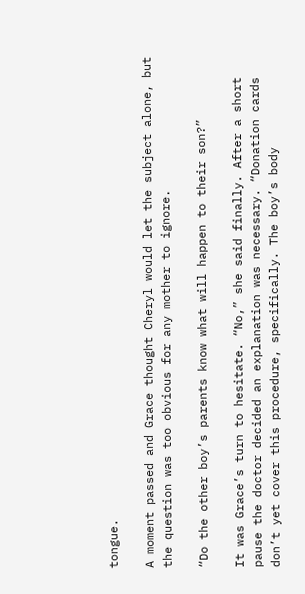tongue.

A moment passed and Grace thought Cheryl would let the subject alone, but the question was too obvious for any mother to ignore.

“Do the other boy’s parents know what will happen to their son?”

It was Grace’s turn to hesitate. “No,” she said finally. After a short pause the doctor decided an explanation was necessary. “Donation cards don’t yet cover this procedure, specifically. The boy’s body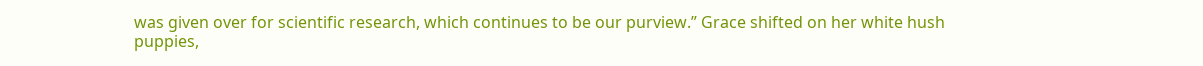was given over for scientific research, which continues to be our purview.” Grace shifted on her white hush puppies,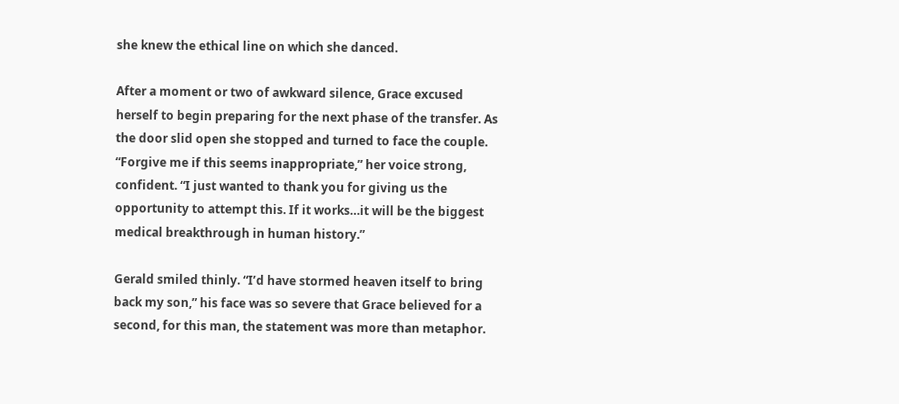she knew the ethical line on which she danced.

After a moment or two of awkward silence, Grace excused herself to begin preparing for the next phase of the transfer. As the door slid open she stopped and turned to face the couple. “Forgive me if this seems inappropriate,” her voice strong, confident. “I just wanted to thank you for giving us the opportunity to attempt this. If it works…it will be the biggest medical breakthrough in human history.”

Gerald smiled thinly. “I’d have stormed heaven itself to bring back my son,” his face was so severe that Grace believed for a second, for this man, the statement was more than metaphor.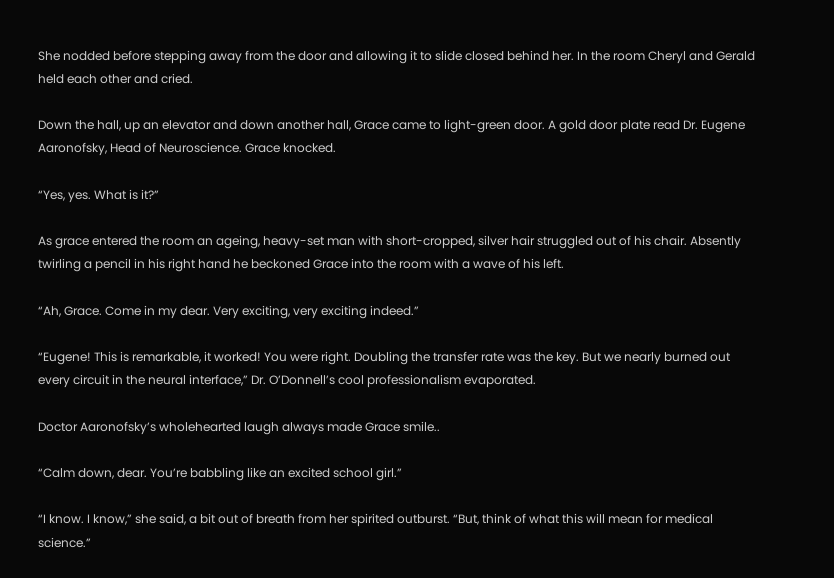She nodded before stepping away from the door and allowing it to slide closed behind her. In the room Cheryl and Gerald held each other and cried.

Down the hall, up an elevator and down another hall, Grace came to light-green door. A gold door plate read Dr. Eugene Aaronofsky, Head of Neuroscience. Grace knocked.

“Yes, yes. What is it?”

As grace entered the room an ageing, heavy-set man with short-cropped, silver hair struggled out of his chair. Absently twirling a pencil in his right hand he beckoned Grace into the room with a wave of his left.

“Ah, Grace. Come in my dear. Very exciting, very exciting indeed.”

“Eugene! This is remarkable, it worked! You were right. Doubling the transfer rate was the key. But we nearly burned out every circuit in the neural interface,” Dr. O’Donnell’s cool professionalism evaporated.

Doctor Aaronofsky’s wholehearted laugh always made Grace smile..

“Calm down, dear. You’re babbling like an excited school girl.”

“I know. I know,” she said, a bit out of breath from her spirited outburst. “But, think of what this will mean for medical science.”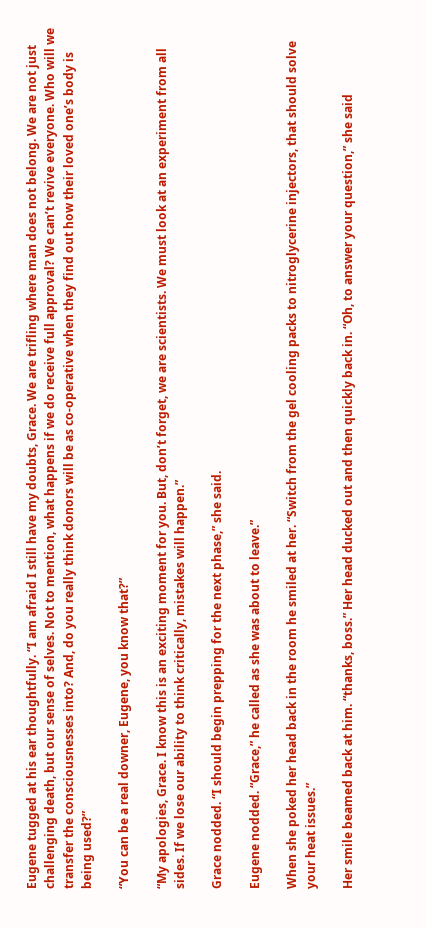Eugene tugged at his ear thoughtfully. “I am afraid I still have my doubts, Grace. We are trifling where man does not belong. We are not just challenging death, but our sense of selves. Not to mention, what happens if we do receive full approval? We can’t revive everyone. Who will we transfer the consciousnesses into? And, do you really think donors will be as co-operative when they find out how their loved one’s body is being used?”

“You can be a real downer, Eugene, you know that?”

“My apologies, Grace. I know this is an exciting moment for you. But, don’t forget, we are scientists. We must look at an experiment from all sides. If we lose our ability to think critically, mistakes will happen.”

Grace nodded. “I should begin prepping for the next phase,” she said.

Eugene nodded. “Grace,” he called as she was about to leave.”

When she poked her head back in the room he smiled at her. “Switch from the gel cooling packs to nitroglycerine injectors, that should solve your heat issues.”

Her smile beamed back at him. “thanks, boss.” Her head ducked out and then quickly back in. “Oh, to answer your question,” she said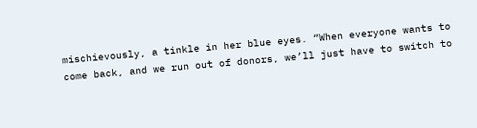mischievously, a tinkle in her blue eyes. “When everyone wants to come back, and we run out of donors, we’ll just have to switch to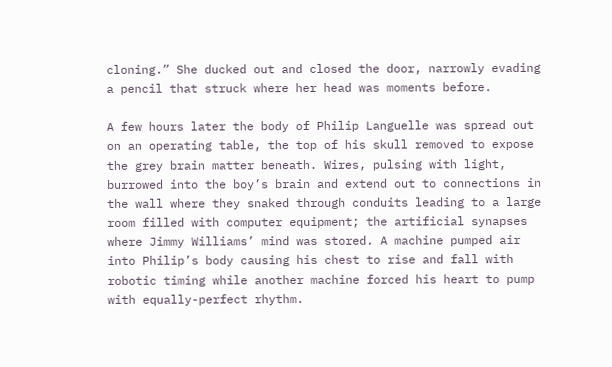cloning.” She ducked out and closed the door, narrowly evading a pencil that struck where her head was moments before.

A few hours later the body of Philip Languelle was spread out on an operating table, the top of his skull removed to expose the grey brain matter beneath. Wires, pulsing with light, burrowed into the boy’s brain and extend out to connections in the wall where they snaked through conduits leading to a large room filled with computer equipment; the artificial synapses where Jimmy Williams’ mind was stored. A machine pumped air into Philip’s body causing his chest to rise and fall with robotic timing while another machine forced his heart to pump with equally-perfect rhythm.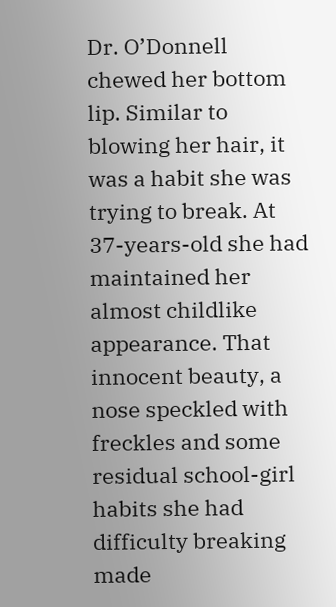Dr. O’Donnell chewed her bottom lip. Similar to blowing her hair, it was a habit she was trying to break. At 37-years-old she had maintained her almost childlike appearance. That innocent beauty, a nose speckled with freckles and some residual school-girl habits she had difficulty breaking made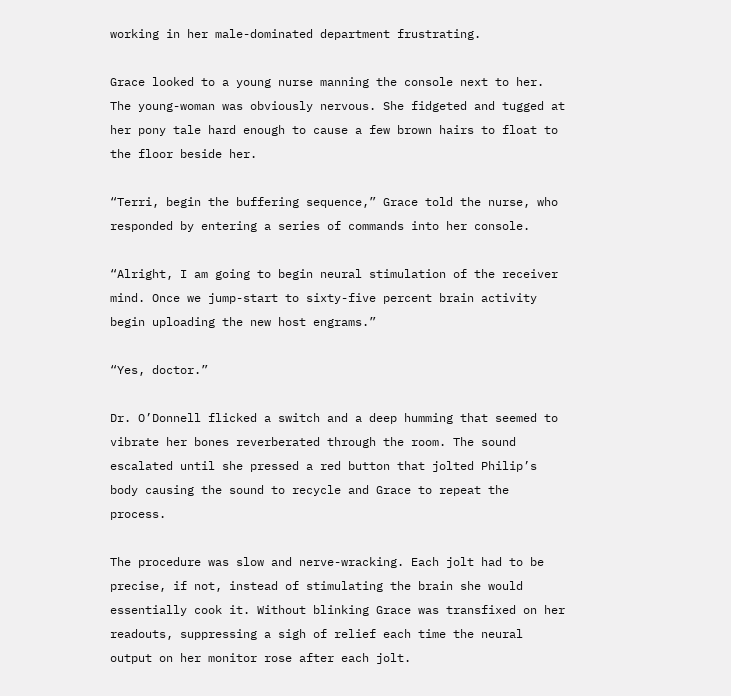working in her male-dominated department frustrating.

Grace looked to a young nurse manning the console next to her. The young-woman was obviously nervous. She fidgeted and tugged at her pony tale hard enough to cause a few brown hairs to float to the floor beside her.

“Terri, begin the buffering sequence,” Grace told the nurse, who responded by entering a series of commands into her console.

“Alright, I am going to begin neural stimulation of the receiver mind. Once we jump-start to sixty-five percent brain activity begin uploading the new host engrams.”

“Yes, doctor.”

Dr. O’Donnell flicked a switch and a deep humming that seemed to vibrate her bones reverberated through the room. The sound escalated until she pressed a red button that jolted Philip’s body causing the sound to recycle and Grace to repeat the process.

The procedure was slow and nerve-wracking. Each jolt had to be precise, if not, instead of stimulating the brain she would essentially cook it. Without blinking Grace was transfixed on her readouts, suppressing a sigh of relief each time the neural output on her monitor rose after each jolt.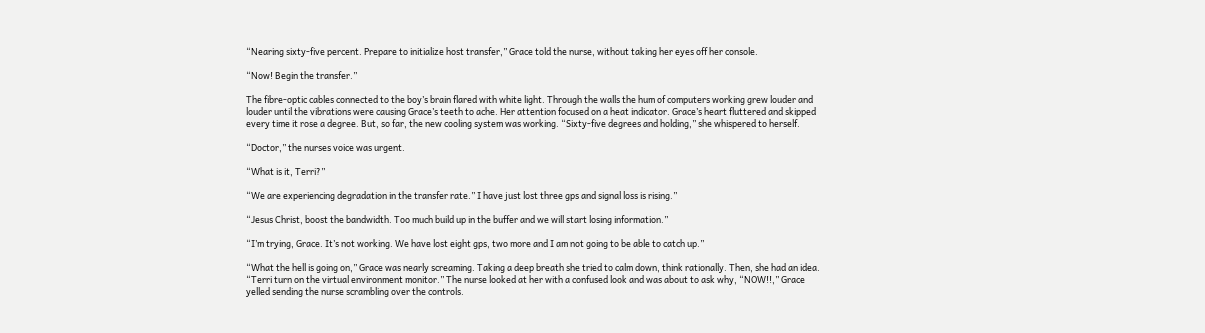“Nearing sixty-five percent. Prepare to initialize host transfer,” Grace told the nurse, without taking her eyes off her console.

“Now! Begin the transfer.”

The fibre-optic cables connected to the boy’s brain flared with white light. Through the walls the hum of computers working grew louder and louder until the vibrations were causing Grace’s teeth to ache. Her attention focused on a heat indicator. Grace’s heart fluttered and skipped every time it rose a degree. But, so far, the new cooling system was working. “Sixty-five degrees and holding,” she whispered to herself.

“Doctor,” the nurses voice was urgent.

“What is it, Terri?”

“We are experiencing degradation in the transfer rate.” I have just lost three gps and signal loss is rising.”

“Jesus Christ, boost the bandwidth. Too much build up in the buffer and we will start losing information.”

“I’m trying, Grace. It’s not working. We have lost eight gps, two more and I am not going to be able to catch up.”

“What the hell is going on,” Grace was nearly screaming. Taking a deep breath she tried to calm down, think rationally. Then, she had an idea. “Terri turn on the virtual environment monitor.” The nurse looked at her with a confused look and was about to ask why, “NOW!!,” Grace yelled sending the nurse scrambling over the controls.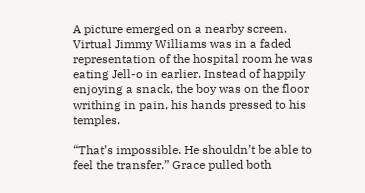A picture emerged on a nearby screen. Virtual Jimmy Williams was in a faded representation of the hospital room he was eating Jell-o in earlier. Instead of happily enjoying a snack, the boy was on the floor writhing in pain, his hands pressed to his temples.

“That’s impossible. He shouldn’t be able to feel the transfer.” Grace pulled both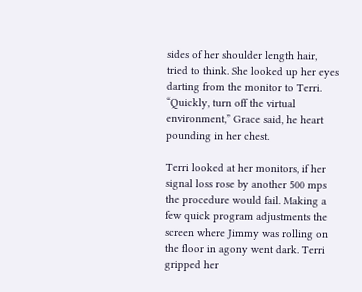sides of her shoulder length hair, tried to think. She looked up her eyes darting from the monitor to Terri. “Quickly, turn off the virtual environment,” Grace said, he heart pounding in her chest.

Terri looked at her monitors, if her signal loss rose by another 500 mps the procedure would fail. Making a few quick program adjustments the screen where Jimmy was rolling on the floor in agony went dark. Terri gripped her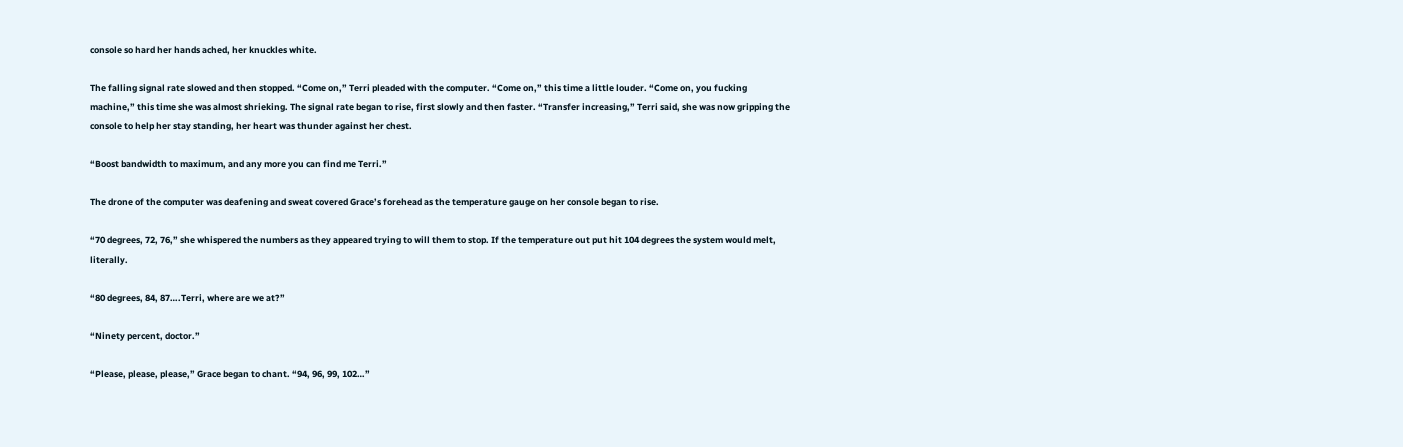console so hard her hands ached, her knuckles white.

The falling signal rate slowed and then stopped. “Come on,” Terri pleaded with the computer. “Come on,” this time a little louder. “Come on, you fucking machine,” this time she was almost shrieking. The signal rate began to rise, first slowly and then faster. “Transfer increasing,” Terri said, she was now gripping the console to help her stay standing, her heart was thunder against her chest.

“Boost bandwidth to maximum, and any more you can find me Terri.”

The drone of the computer was deafening and sweat covered Grace’s forehead as the temperature gauge on her console began to rise.

“70 degrees, 72, 76,” she whispered the numbers as they appeared trying to will them to stop. If the temperature out put hit 104 degrees the system would melt, literally.

“80 degrees, 84, 87….Terri, where are we at?”

“Ninety percent, doctor.”

“Please, please, please,” Grace began to chant. “94, 96, 99, 102…”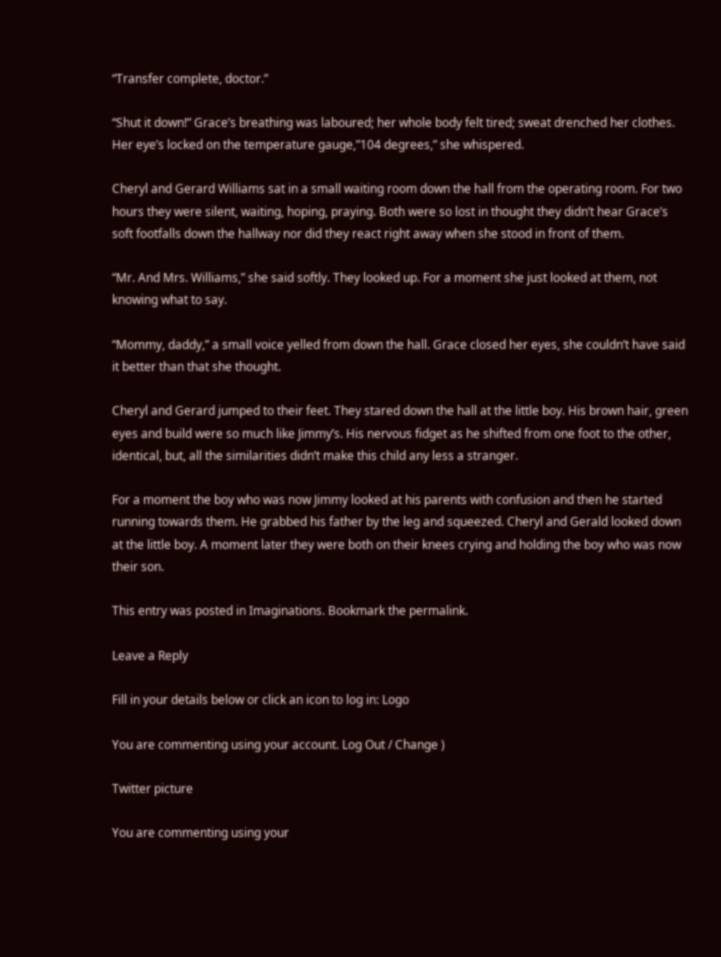“Transfer complete, doctor.”

“Shut it down!” Grace’s breathing was laboured; her whole body felt tired; sweat drenched her clothes. Her eye’s locked on the temperature gauge,”104 degrees,” she whispered.

Cheryl and Gerard Williams sat in a small waiting room down the hall from the operating room. For two hours they were silent, waiting, hoping, praying. Both were so lost in thought they didn’t hear Grace’s soft footfalls down the hallway nor did they react right away when she stood in front of them.

“Mr. And Mrs. Williams,” she said softly. They looked up. For a moment she just looked at them, not knowing what to say.

“Mommy, daddy,” a small voice yelled from down the hall. Grace closed her eyes, she couldn’t have said it better than that she thought.

Cheryl and Gerard jumped to their feet. They stared down the hall at the little boy. His brown hair, green eyes and build were so much like Jimmy’s. His nervous fidget as he shifted from one foot to the other, identical, but, all the similarities didn’t make this child any less a stranger.

For a moment the boy who was now Jimmy looked at his parents with confusion and then he started running towards them. He grabbed his father by the leg and squeezed. Cheryl and Gerald looked down at the little boy. A moment later they were both on their knees crying and holding the boy who was now their son.

This entry was posted in Imaginations. Bookmark the permalink.

Leave a Reply

Fill in your details below or click an icon to log in: Logo

You are commenting using your account. Log Out / Change )

Twitter picture

You are commenting using your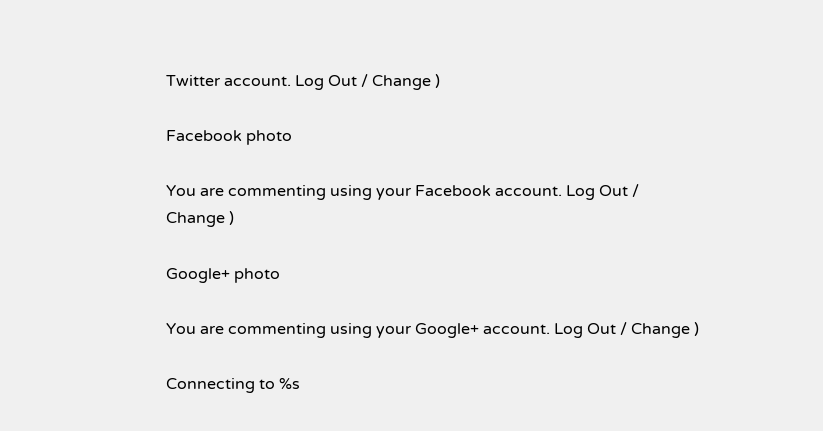Twitter account. Log Out / Change )

Facebook photo

You are commenting using your Facebook account. Log Out / Change )

Google+ photo

You are commenting using your Google+ account. Log Out / Change )

Connecting to %s